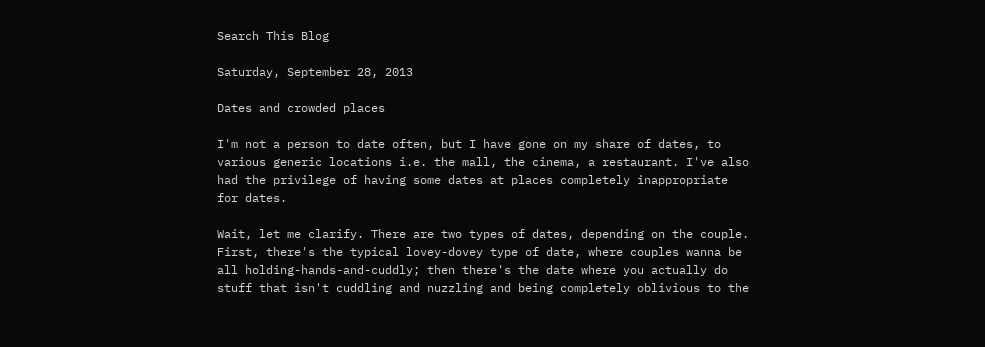Search This Blog

Saturday, September 28, 2013

Dates and crowded places

I'm not a person to date often, but I have gone on my share of dates, to various generic locations i.e. the mall, the cinema, a restaurant. I've also had the privilege of having some dates at places completely inappropriate for dates.

Wait, let me clarify. There are two types of dates, depending on the couple. First, there's the typical lovey-dovey type of date, where couples wanna be all holding-hands-and-cuddly; then there's the date where you actually do stuff that isn't cuddling and nuzzling and being completely oblivious to the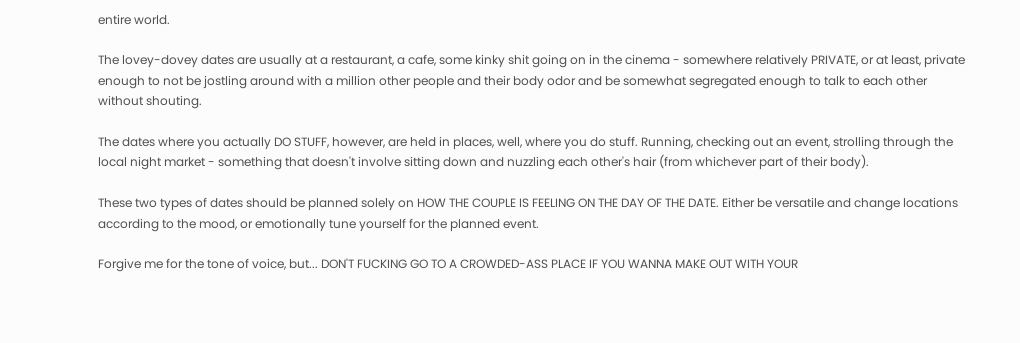entire world.

The lovey-dovey dates are usually at a restaurant, a cafe, some kinky shit going on in the cinema - somewhere relatively PRIVATE, or at least, private enough to not be jostling around with a million other people and their body odor and be somewhat segregated enough to talk to each other without shouting.

The dates where you actually DO STUFF, however, are held in places, well, where you do stuff. Running, checking out an event, strolling through the local night market - something that doesn't involve sitting down and nuzzling each other's hair (from whichever part of their body).

These two types of dates should be planned solely on HOW THE COUPLE IS FEELING ON THE DAY OF THE DATE. Either be versatile and change locations according to the mood, or emotionally tune yourself for the planned event.

Forgive me for the tone of voice, but... DON'T FUCKING GO TO A CROWDED-ASS PLACE IF YOU WANNA MAKE OUT WITH YOUR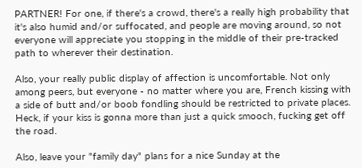PARTNER! For one, if there's a crowd, there's a really high probability that it's also humid and/or suffocated, and people are moving around, so not everyone will appreciate you stopping in the middle of their pre-tracked path to wherever their destination.

Also, your really public display of affection is uncomfortable. Not only among peers, but everyone - no matter where you are, French kissing with a side of butt and/or boob fondling should be restricted to private places. Heck, if your kiss is gonna more than just a quick smooch, fucking get off the road.

Also, leave your "family day" plans for a nice Sunday at the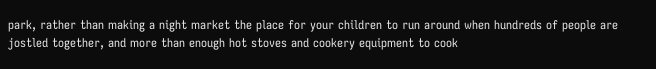park, rather than making a night market the place for your children to run around when hundreds of people are jostled together, and more than enough hot stoves and cookery equipment to cook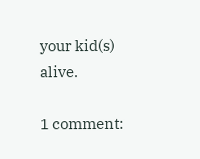your kid(s) alive.

1 comment: